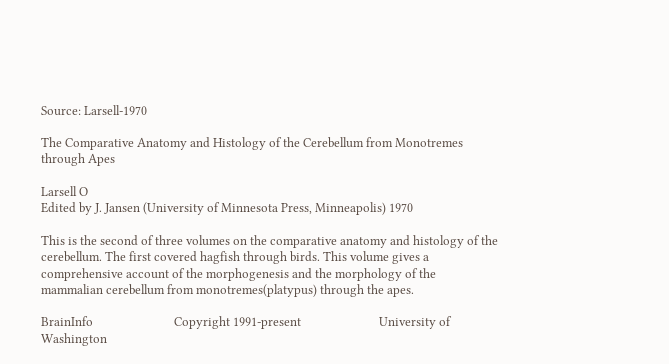Source: Larsell-1970

The Comparative Anatomy and Histology of the Cerebellum from Monotremes through Apes

Larsell O
Edited by J. Jansen (University of Minnesota Press, Minneapolis) 1970

This is the second of three volumes on the comparative anatomy and histology of the cerebellum. The first covered hagfish through birds. This volume gives a comprehensive account of the morphogenesis and the morphology of the mammalian cerebellum from monotremes(platypus) through the apes.

BrainInfo                           Copyright 1991-present                          University of Washington